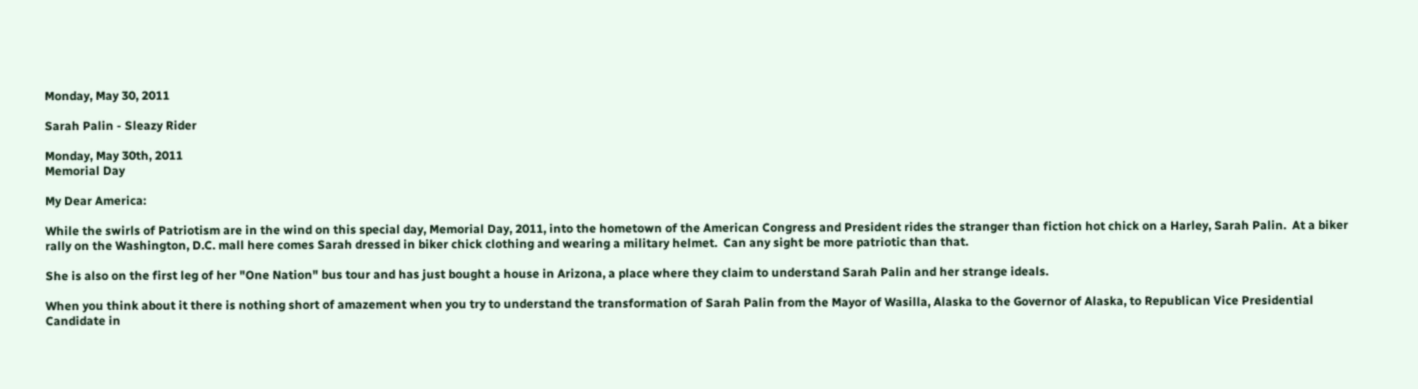Monday, May 30, 2011

Sarah Palin - Sleazy Rider

Monday, May 30th, 2011
Memorial Day

My Dear America:

While the swirls of Patriotism are in the wind on this special day, Memorial Day, 2011, into the hometown of the American Congress and President rides the stranger than fiction hot chick on a Harley, Sarah Palin.  At a biker rally on the Washington, D.C. mall here comes Sarah dressed in biker chick clothing and wearing a military helmet.  Can any sight be more patriotic than that.

She is also on the first leg of her "One Nation" bus tour and has just bought a house in Arizona, a place where they claim to understand Sarah Palin and her strange ideals.

When you think about it there is nothing short of amazement when you try to understand the transformation of Sarah Palin from the Mayor of Wasilla, Alaska to the Governor of Alaska, to Republican Vice Presidential Candidate in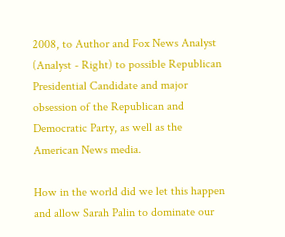2008, to Author and Fox News Analyst (Analyst - Right) to possible Republican Presidential Candidate and major obsession of the Republican and Democratic Party, as well as the American News media.

How in the world did we let this happen and allow Sarah Palin to dominate our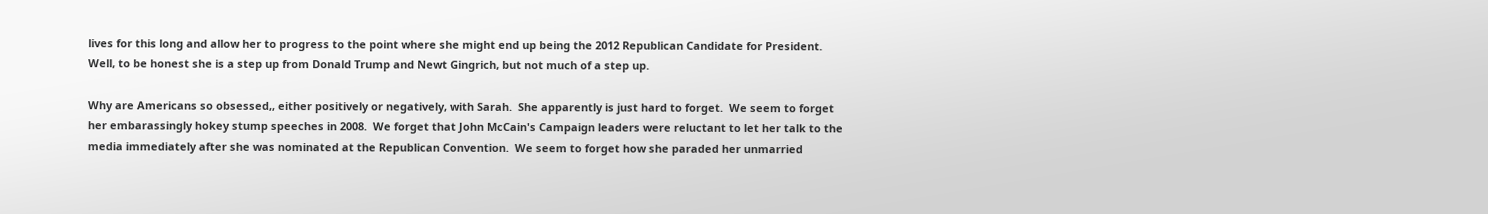lives for this long and allow her to progress to the point where she might end up being the 2012 Republican Candidate for President.  Well, to be honest she is a step up from Donald Trump and Newt Gingrich, but not much of a step up.

Why are Americans so obsessed,, either positively or negatively, with Sarah.  She apparently is just hard to forget.  We seem to forget her embarassingly hokey stump speeches in 2008.  We forget that John McCain's Campaign leaders were reluctant to let her talk to the media immediately after she was nominated at the Republican Convention.  We seem to forget how she paraded her unmarried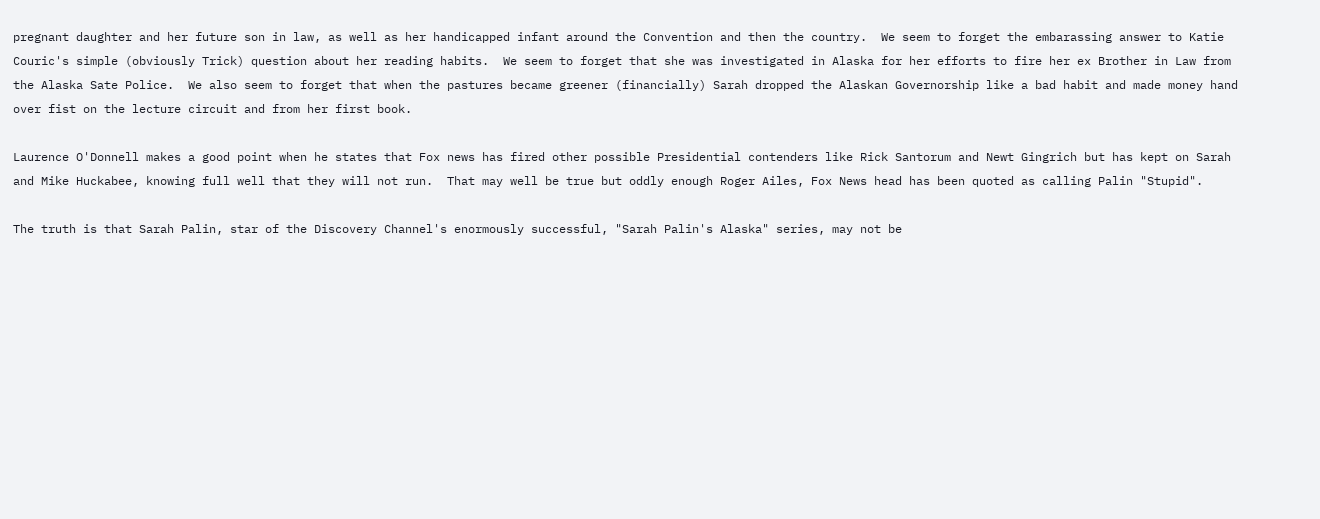pregnant daughter and her future son in law, as well as her handicapped infant around the Convention and then the country.  We seem to forget the embarassing answer to Katie Couric's simple (obviously Trick) question about her reading habits.  We seem to forget that she was investigated in Alaska for her efforts to fire her ex Brother in Law from the Alaska Sate Police.  We also seem to forget that when the pastures became greener (financially) Sarah dropped the Alaskan Governorship like a bad habit and made money hand over fist on the lecture circuit and from her first book.

Laurence O'Donnell makes a good point when he states that Fox news has fired other possible Presidential contenders like Rick Santorum and Newt Gingrich but has kept on Sarah and Mike Huckabee, knowing full well that they will not run.  That may well be true but oddly enough Roger Ailes, Fox News head has been quoted as calling Palin "Stupid".

The truth is that Sarah Palin, star of the Discovery Channel's enormously successful, "Sarah Palin's Alaska" series, may not be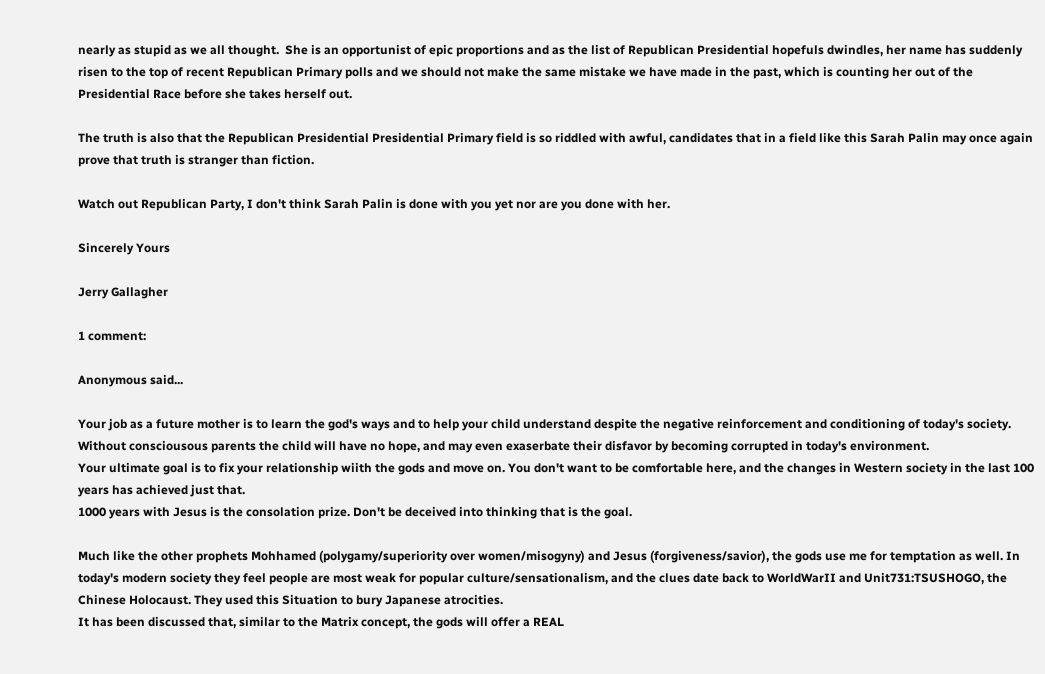nearly as stupid as we all thought.  She is an opportunist of epic proportions and as the list of Republican Presidential hopefuls dwindles, her name has suddenly risen to the top of recent Republican Primary polls and we should not make the same mistake we have made in the past, which is counting her out of the Presidential Race before she takes herself out.

The truth is also that the Republican Presidential Presidential Primary field is so riddled with awful, candidates that in a field like this Sarah Palin may once again prove that truth is stranger than fiction.

Watch out Republican Party, I don't think Sarah Palin is done with you yet nor are you done with her.

Sincerely Yours

Jerry Gallagher

1 comment:

Anonymous said...

Your job as a future mother is to learn the god's ways and to help your child understand despite the negative reinforcement and conditioning of today's society. Without consciousous parents the child will have no hope, and may even exaserbate their disfavor by becoming corrupted in today's environment.
Your ultimate goal is to fix your relationship wiith the gods and move on. You don't want to be comfortable here, and the changes in Western society in the last 100 years has achieved just that.
1000 years with Jesus is the consolation prize. Don't be deceived into thinking that is the goal.

Much like the other prophets Mohhamed (polygamy/superiority over women/misogyny) and Jesus (forgiveness/savior), the gods use me for temptation as well. In today's modern society they feel people are most weak for popular culture/sensationalism, and the clues date back to WorldWarII and Unit731:TSUSHOGO, the Chinese Holocaust. They used this Situation to bury Japanese atrocities.
It has been discussed that, similar to the Matrix concept, the gods will offer a REAL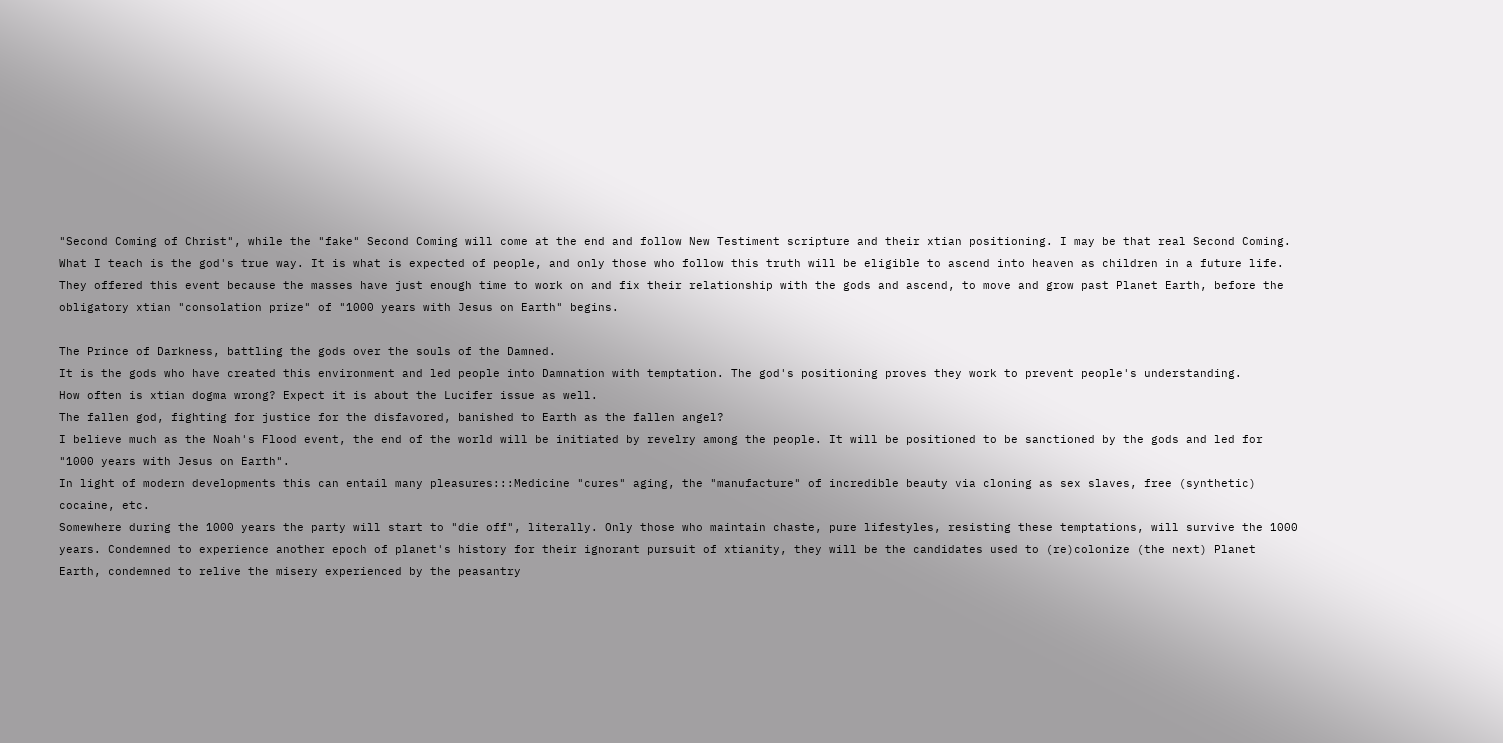"Second Coming of Christ", while the "fake" Second Coming will come at the end and follow New Testiment scripture and their xtian positioning. I may be that real Second Coming.
What I teach is the god's true way. It is what is expected of people, and only those who follow this truth will be eligible to ascend into heaven as children in a future life. They offered this event because the masses have just enough time to work on and fix their relationship with the gods and ascend, to move and grow past Planet Earth, before the obligatory xtian "consolation prize" of "1000 years with Jesus on Earth" begins.

The Prince of Darkness, battling the gods over the souls of the Damned.
It is the gods who have created this environment and led people into Damnation with temptation. The god's positioning proves they work to prevent people's understanding.
How often is xtian dogma wrong? Expect it is about the Lucifer issue as well.
The fallen god, fighting for justice for the disfavored, banished to Earth as the fallen angel?
I believe much as the Noah's Flood event, the end of the world will be initiated by revelry among the people. It will be positioned to be sanctioned by the gods and led for "1000 years with Jesus on Earth".
In light of modern developments this can entail many pleasures:::Medicine "cures" aging, the "manufacture" of incredible beauty via cloning as sex slaves, free (synthetic) cocaine, etc.
Somewhere during the 1000 years the party will start to "die off", literally. Only those who maintain chaste, pure lifestyles, resisting these temptations, will survive the 1000 years. Condemned to experience another epoch of planet's history for their ignorant pursuit of xtianity, they will be the candidates used to (re)colonize (the next) Planet Earth, condemned to relive the misery experienced by the peasantry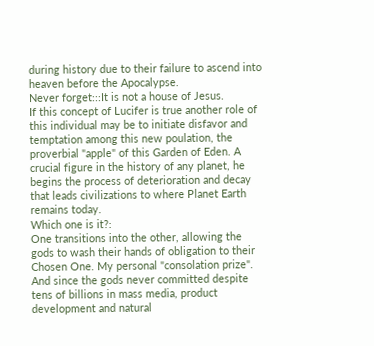during history due to their failure to ascend into heaven before the Apocalypse.
Never forget:::It is not a house of Jesus.
If this concept of Lucifer is true another role of this individual may be to initiate disfavor and temptation among this new poulation, the proverbial "apple" of this Garden of Eden. A crucial figure in the history of any planet, he begins the process of deterioration and decay that leads civilizations to where Planet Earth remains today.
Which one is it?:
One transitions into the other, allowing the gods to wash their hands of obligation to their Chosen One. My personal "consolation prize".
And since the gods never committed despite tens of billions in mass media, product development and natural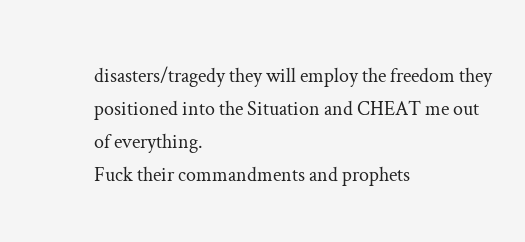disasters/tragedy they will employ the freedom they positioned into the Situation and CHEAT me out of everything.
Fuck their commandments and prophets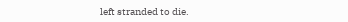left stranded to die.